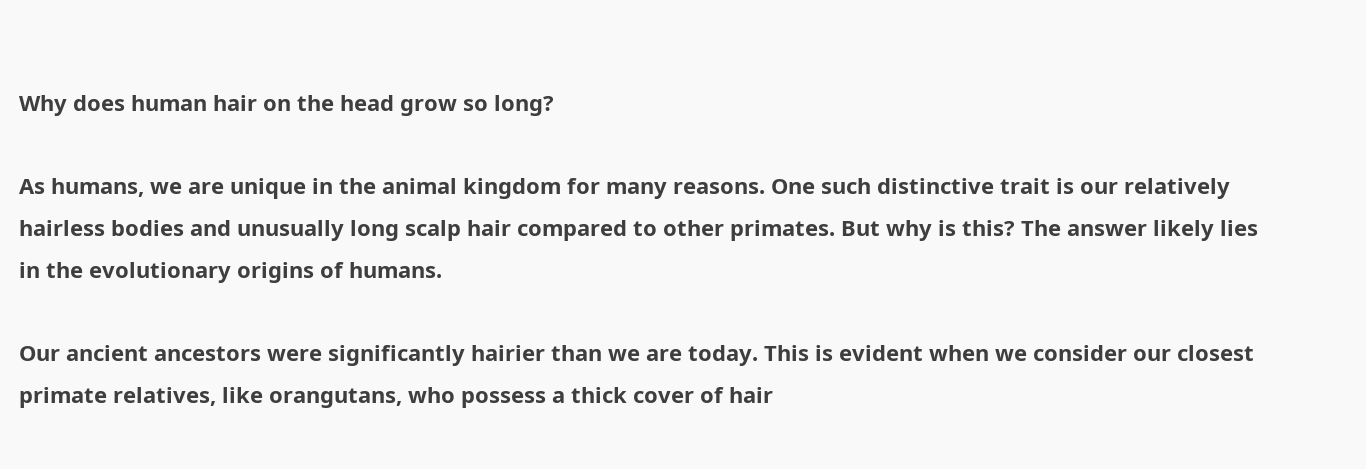Why does human hair on the head grow so long?

As humans, we are unique in the animal kingdom for many reasons. One such distinctive trait is our relatively hairless bodies and unusually long scalp hair compared to other primates. But why is this? The answer likely lies in the evolutionary origins of humans.

Our ancient ancestors were significantly hairier than we are today. This is evident when we consider our closest primate relatives, like orangutans, who possess a thick cover of hair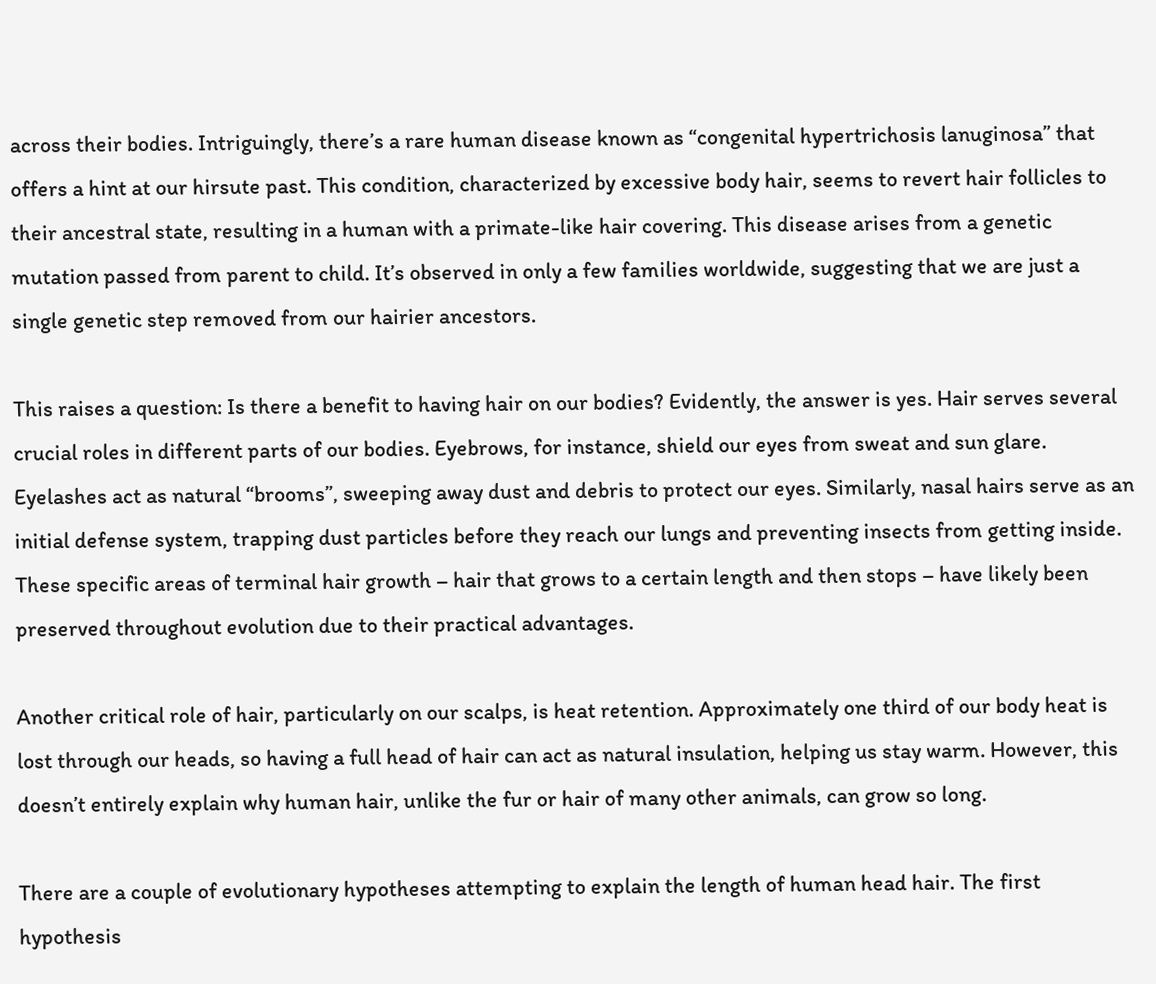across their bodies. Intriguingly, there’s a rare human disease known as “congenital hypertrichosis lanuginosa” that offers a hint at our hirsute past. This condition, characterized by excessive body hair, seems to revert hair follicles to their ancestral state, resulting in a human with a primate-like hair covering. This disease arises from a genetic mutation passed from parent to child. It’s observed in only a few families worldwide, suggesting that we are just a single genetic step removed from our hairier ancestors.

This raises a question: Is there a benefit to having hair on our bodies? Evidently, the answer is yes. Hair serves several crucial roles in different parts of our bodies. Eyebrows, for instance, shield our eyes from sweat and sun glare. Eyelashes act as natural “brooms”, sweeping away dust and debris to protect our eyes. Similarly, nasal hairs serve as an initial defense system, trapping dust particles before they reach our lungs and preventing insects from getting inside. These specific areas of terminal hair growth – hair that grows to a certain length and then stops – have likely been preserved throughout evolution due to their practical advantages.

Another critical role of hair, particularly on our scalps, is heat retention. Approximately one third of our body heat is lost through our heads, so having a full head of hair can act as natural insulation, helping us stay warm. However, this doesn’t entirely explain why human hair, unlike the fur or hair of many other animals, can grow so long.

There are a couple of evolutionary hypotheses attempting to explain the length of human head hair. The first hypothesis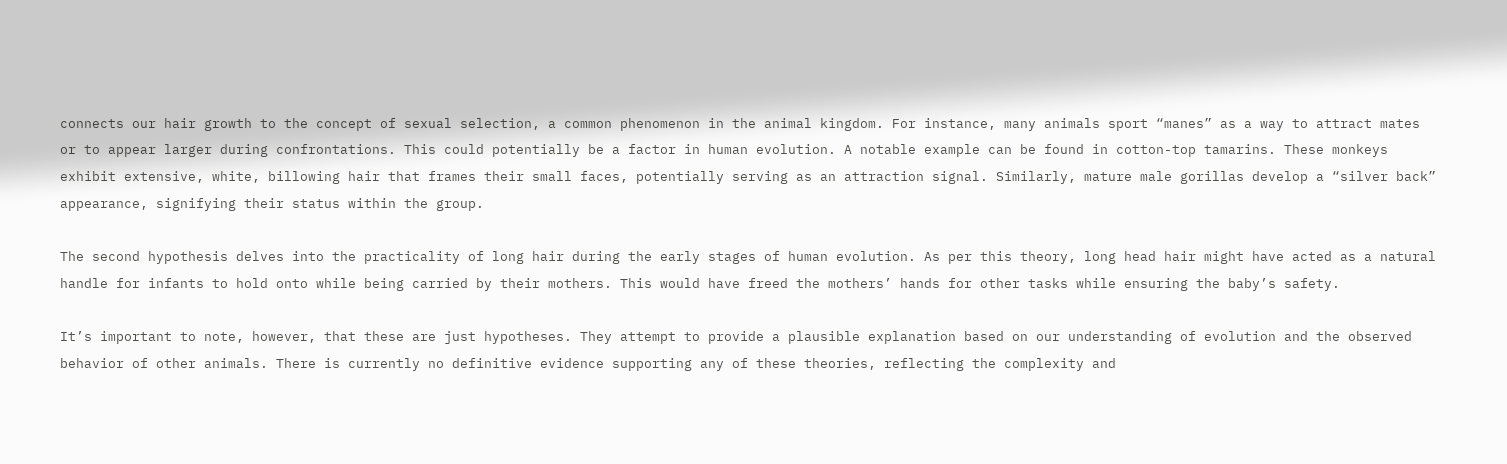connects our hair growth to the concept of sexual selection, a common phenomenon in the animal kingdom. For instance, many animals sport “manes” as a way to attract mates or to appear larger during confrontations. This could potentially be a factor in human evolution. A notable example can be found in cotton-top tamarins. These monkeys exhibit extensive, white, billowing hair that frames their small faces, potentially serving as an attraction signal. Similarly, mature male gorillas develop a “silver back” appearance, signifying their status within the group.

The second hypothesis delves into the practicality of long hair during the early stages of human evolution. As per this theory, long head hair might have acted as a natural handle for infants to hold onto while being carried by their mothers. This would have freed the mothers’ hands for other tasks while ensuring the baby’s safety.

It’s important to note, however, that these are just hypotheses. They attempt to provide a plausible explanation based on our understanding of evolution and the observed behavior of other animals. There is currently no definitive evidence supporting any of these theories, reflecting the complexity and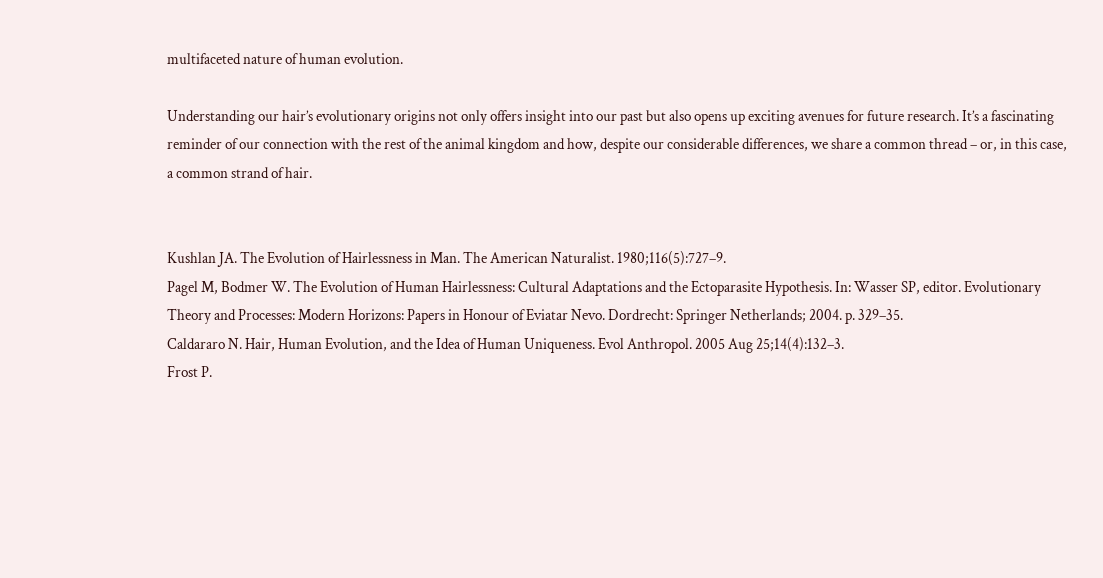multifaceted nature of human evolution.

Understanding our hair’s evolutionary origins not only offers insight into our past but also opens up exciting avenues for future research. It’s a fascinating reminder of our connection with the rest of the animal kingdom and how, despite our considerable differences, we share a common thread – or, in this case, a common strand of hair.


Kushlan JA. The Evolution of Hairlessness in Man. The American Naturalist. 1980;116(5):727–9.
Pagel M, Bodmer W. The Evolution of Human Hairlessness: Cultural Adaptations and the Ectoparasite Hypothesis. In: Wasser SP, editor. Evolutionary Theory and Processes: Modern Horizons: Papers in Honour of Eviatar Nevo. Dordrecht: Springer Netherlands; 2004. p. 329–35.
Caldararo N. Hair, Human Evolution, and the Idea of Human Uniqueness. Evol Anthropol. 2005 Aug 25;14(4):132–3.
Frost P.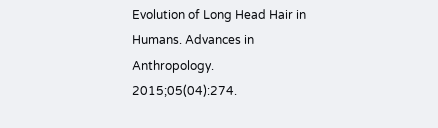Evolution of Long Head Hair in Humans. Advances in Anthropology. 2015;05(04):274.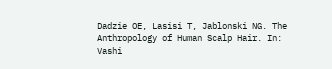Dadzie OE, Lasisi T, Jablonski NG. The Anthropology of Human Scalp Hair. In: Vashi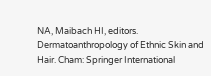NA, Maibach HI, editors. Dermatoanthropology of Ethnic Skin and Hair. Cham: Springer International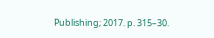Publishing; 2017. p. 315–30.